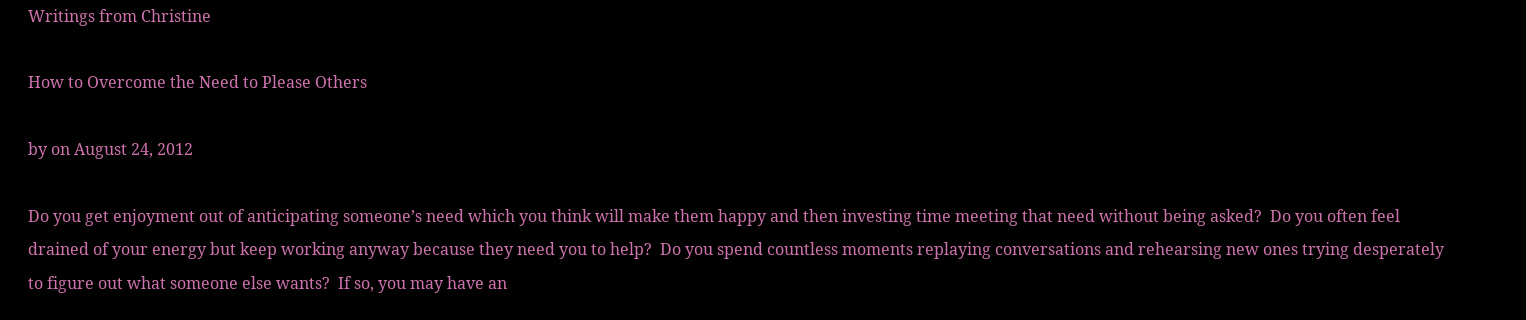Writings from Christine

How to Overcome the Need to Please Others

by on August 24, 2012

Do you get enjoyment out of anticipating someone’s need which you think will make them happy and then investing time meeting that need without being asked?  Do you often feel drained of your energy but keep working anyway because they need you to help?  Do you spend countless moments replaying conversations and rehearsing new ones trying desperately to figure out what someone else wants?  If so, you may have an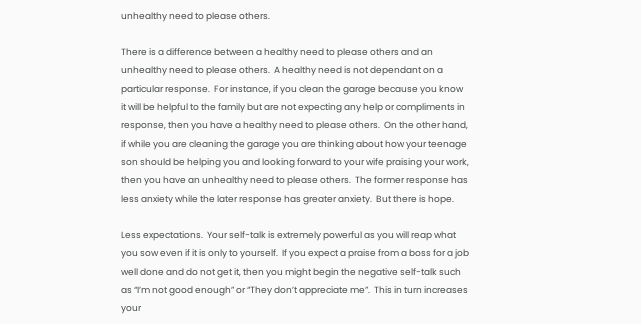unhealthy need to please others.

There is a difference between a healthy need to please others and an unhealthy need to please others.  A healthy need is not dependant on a particular response.  For instance, if you clean the garage because you know it will be helpful to the family but are not expecting any help or compliments in response, then you have a healthy need to please others.  On the other hand, if while you are cleaning the garage you are thinking about how your teenage son should be helping you and looking forward to your wife praising your work, then you have an unhealthy need to please others.  The former response has less anxiety while the later response has greater anxiety.  But there is hope.

Less expectations.  Your self-talk is extremely powerful as you will reap what you sow even if it is only to yourself.  If you expect a praise from a boss for a job well done and do not get it, then you might begin the negative self-talk such as “I’m not good enough” or “They don’t appreciate me”.  This in turn increases your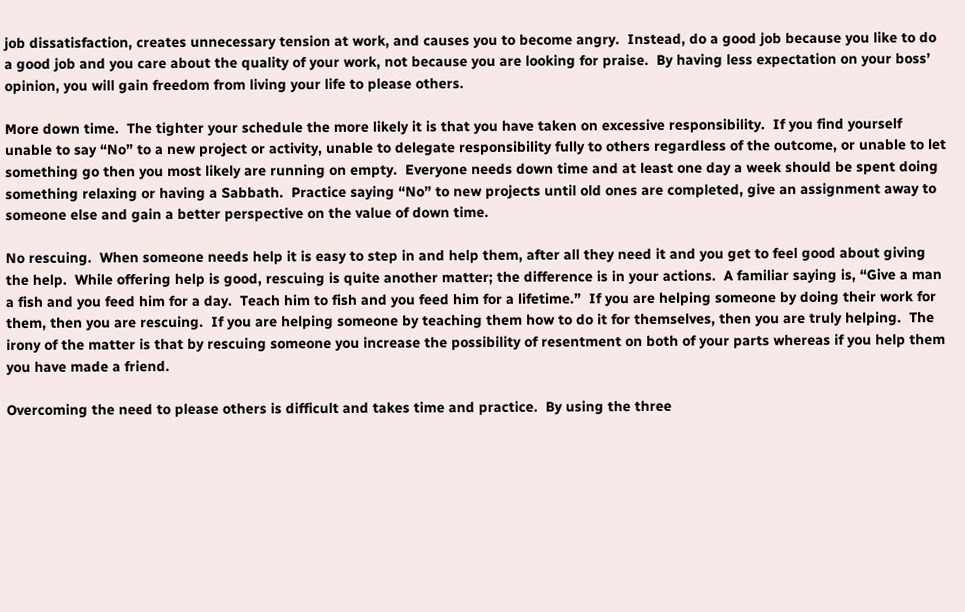job dissatisfaction, creates unnecessary tension at work, and causes you to become angry.  Instead, do a good job because you like to do a good job and you care about the quality of your work, not because you are looking for praise.  By having less expectation on your boss’ opinion, you will gain freedom from living your life to please others.

More down time.  The tighter your schedule the more likely it is that you have taken on excessive responsibility.  If you find yourself unable to say “No” to a new project or activity, unable to delegate responsibility fully to others regardless of the outcome, or unable to let something go then you most likely are running on empty.  Everyone needs down time and at least one day a week should be spent doing something relaxing or having a Sabbath.  Practice saying “No” to new projects until old ones are completed, give an assignment away to someone else and gain a better perspective on the value of down time.

No rescuing.  When someone needs help it is easy to step in and help them, after all they need it and you get to feel good about giving the help.  While offering help is good, rescuing is quite another matter; the difference is in your actions.  A familiar saying is, “Give a man a fish and you feed him for a day.  Teach him to fish and you feed him for a lifetime.”  If you are helping someone by doing their work for them, then you are rescuing.  If you are helping someone by teaching them how to do it for themselves, then you are truly helping.  The irony of the matter is that by rescuing someone you increase the possibility of resentment on both of your parts whereas if you help them you have made a friend.

Overcoming the need to please others is difficult and takes time and practice.  By using the three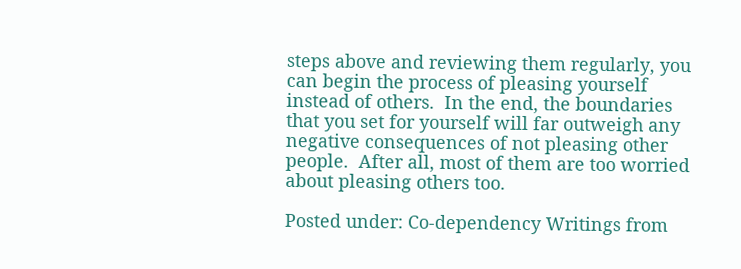steps above and reviewing them regularly, you can begin the process of pleasing yourself instead of others.  In the end, the boundaries that you set for yourself will far outweigh any negative consequences of not pleasing other people.  After all, most of them are too worried about pleasing others too.

Posted under: Co-dependency Writings from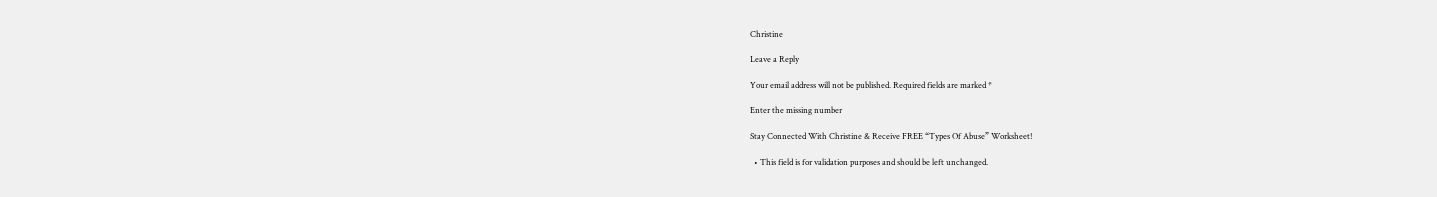Christine

Leave a Reply

Your email address will not be published. Required fields are marked *

Enter the missing number

Stay Connected With Christine & Receive FREE “Types Of Abuse” Worksheet!

  • This field is for validation purposes and should be left unchanged.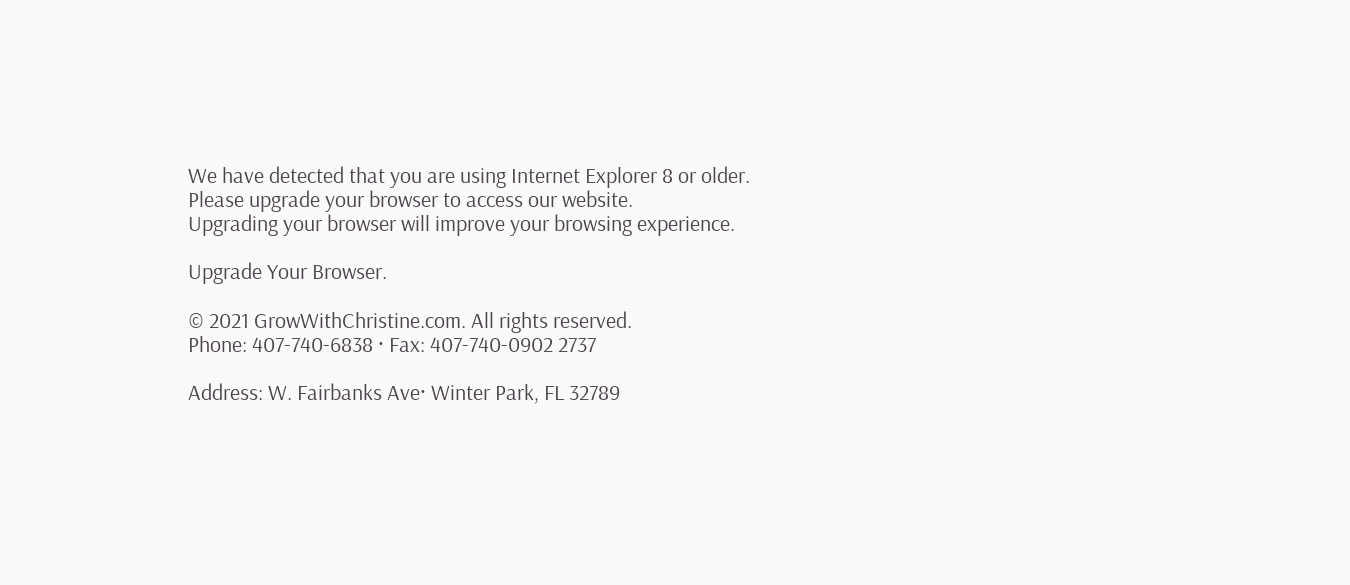We have detected that you are using Internet Explorer 8 or older.
Please upgrade your browser to access our website.
Upgrading your browser will improve your browsing experience.

Upgrade Your Browser.

© 2021 GrowWithChristine.com. All rights reserved.
Phone: 407-740-6838 · Fax: 407-740-0902 2737

Address: W. Fairbanks Ave· Winter Park, FL 32789